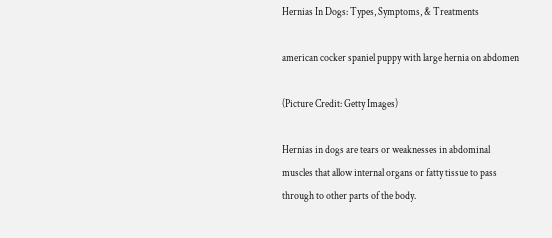Hernias In Dogs: Types, Symptoms, & Treatments

american cocker spaniel puppy with large hernia on abdomen

(Picture Credit: Getty Images)

Hernias in dogs are tears or weaknesses in abdominal muscles that allow internal organs or fatty tissue to pass through to other parts of the body.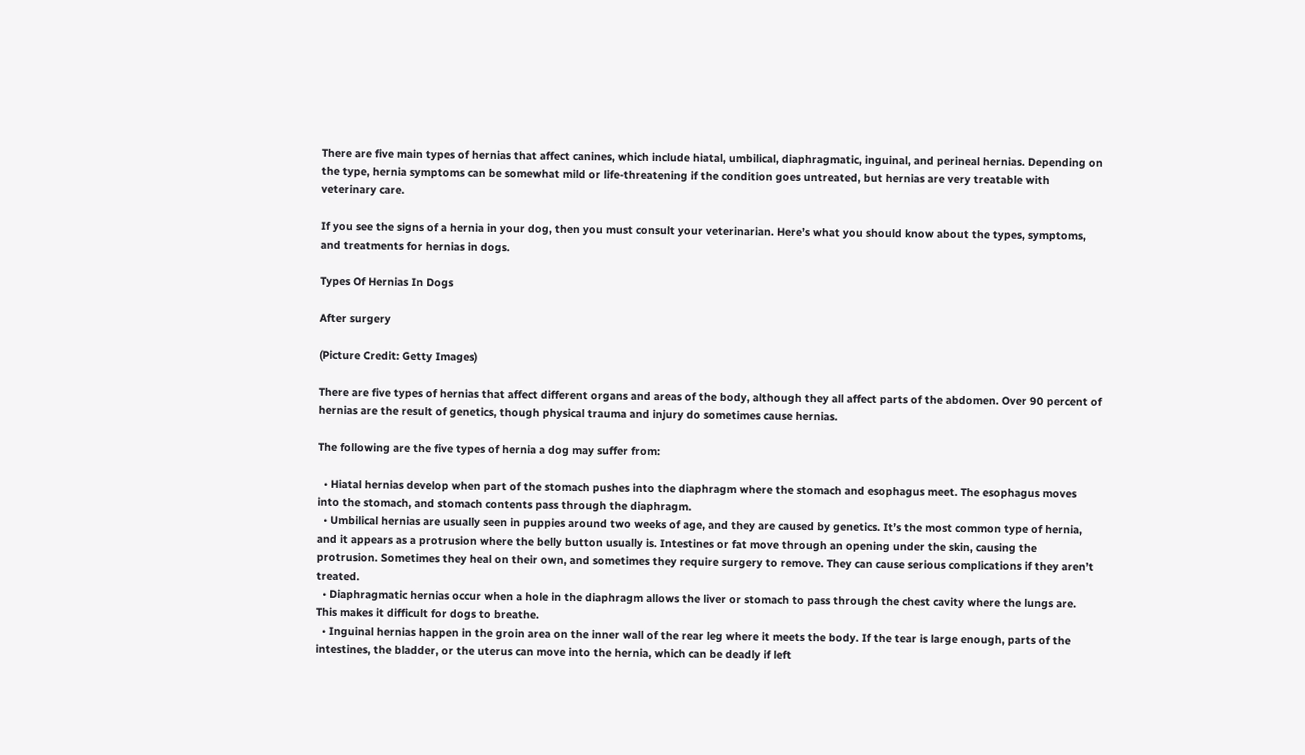There are five main types of hernias that affect canines, which include hiatal, umbilical, diaphragmatic, inguinal, and perineal hernias. Depending on the type, hernia symptoms can be somewhat mild or life-threatening if the condition goes untreated, but hernias are very treatable with veterinary care.

If you see the signs of a hernia in your dog, then you must consult your veterinarian. Here’s what you should know about the types, symptoms, and treatments for hernias in dogs.

Types Of Hernias In Dogs

After surgery

(Picture Credit: Getty Images)

There are five types of hernias that affect different organs and areas of the body, although they all affect parts of the abdomen. Over 90 percent of hernias are the result of genetics, though physical trauma and injury do sometimes cause hernias.

The following are the five types of hernia a dog may suffer from:

  • Hiatal hernias develop when part of the stomach pushes into the diaphragm where the stomach and esophagus meet. The esophagus moves into the stomach, and stomach contents pass through the diaphragm.
  • Umbilical hernias are usually seen in puppies around two weeks of age, and they are caused by genetics. It’s the most common type of hernia, and it appears as a protrusion where the belly button usually is. Intestines or fat move through an opening under the skin, causing the protrusion. Sometimes they heal on their own, and sometimes they require surgery to remove. They can cause serious complications if they aren’t treated.
  • Diaphragmatic hernias occur when a hole in the diaphragm allows the liver or stomach to pass through the chest cavity where the lungs are. This makes it difficult for dogs to breathe.
  • Inguinal hernias happen in the groin area on the inner wall of the rear leg where it meets the body. If the tear is large enough, parts of the intestines, the bladder, or the uterus can move into the hernia, which can be deadly if left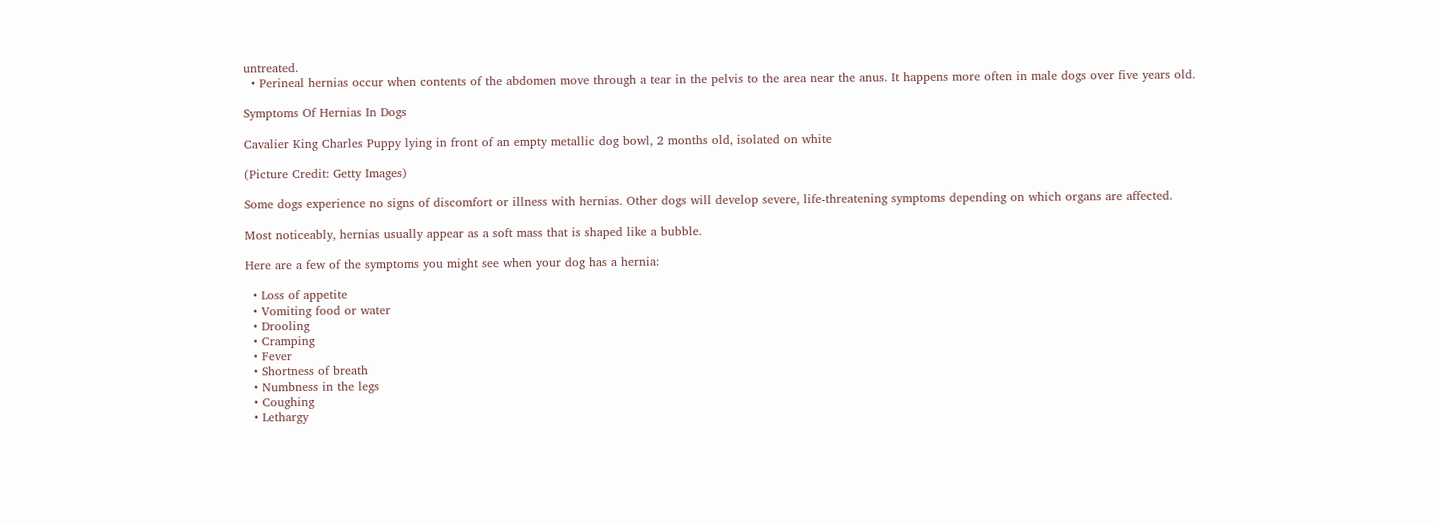untreated.
  • Perineal hernias occur when contents of the abdomen move through a tear in the pelvis to the area near the anus. It happens more often in male dogs over five years old.

Symptoms Of Hernias In Dogs

Cavalier King Charles Puppy lying in front of an empty metallic dog bowl, 2 months old, isolated on white

(Picture Credit: Getty Images)

Some dogs experience no signs of discomfort or illness with hernias. Other dogs will develop severe, life-threatening symptoms depending on which organs are affected.

Most noticeably, hernias usually appear as a soft mass that is shaped like a bubble.

Here are a few of the symptoms you might see when your dog has a hernia:

  • Loss of appetite
  • Vomiting food or water
  • Drooling
  • Cramping
  • Fever
  • Shortness of breath
  • Numbness in the legs
  • Coughing
  • Lethargy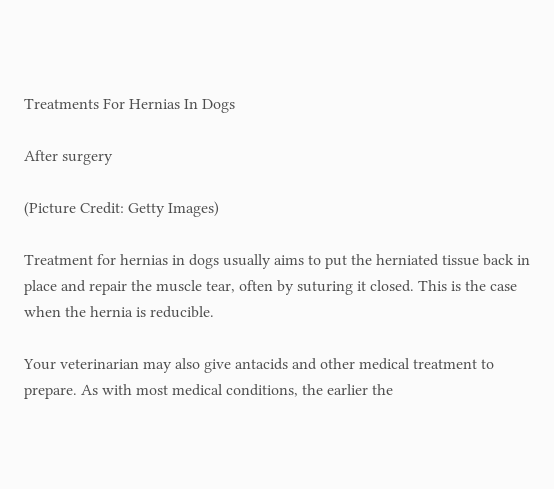Treatments For Hernias In Dogs

After surgery

(Picture Credit: Getty Images)

Treatment for hernias in dogs usually aims to put the herniated tissue back in place and repair the muscle tear, often by suturing it closed. This is the case when the hernia is reducible.

Your veterinarian may also give antacids and other medical treatment to prepare. As with most medical conditions, the earlier the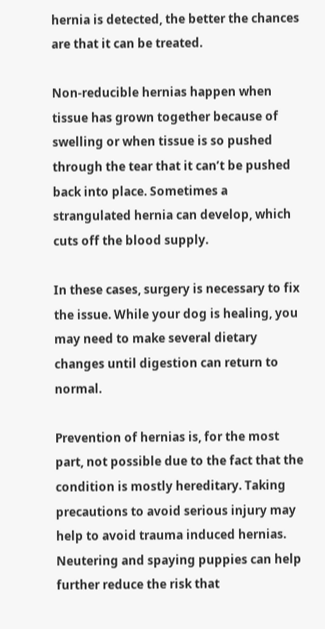hernia is detected, the better the chances are that it can be treated.

Non-reducible hernias happen when tissue has grown together because of swelling or when tissue is so pushed through the tear that it can’t be pushed back into place. Sometimes a strangulated hernia can develop, which cuts off the blood supply.

In these cases, surgery is necessary to fix the issue. While your dog is healing, you may need to make several dietary changes until digestion can return to normal.

Prevention of hernias is, for the most part, not possible due to the fact that the condition is mostly hereditary. Taking precautions to avoid serious injury may help to avoid trauma induced hernias. Neutering and spaying puppies can help further reduce the risk that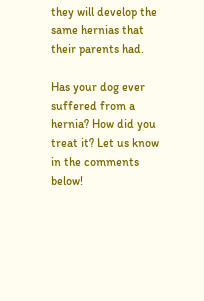they will develop the same hernias that their parents had.

Has your dog ever suffered from a hernia? How did you treat it? Let us know in the comments below!